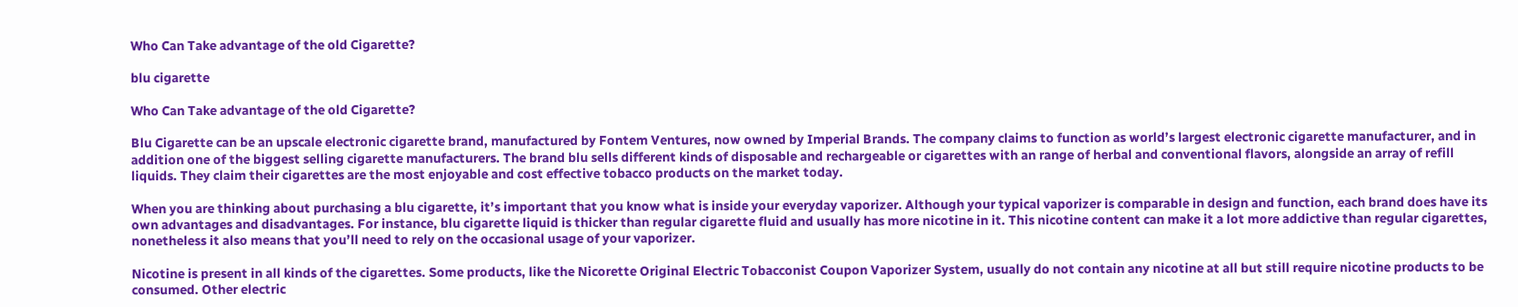Who Can Take advantage of the old Cigarette?

blu cigarette

Who Can Take advantage of the old Cigarette?

Blu Cigarette can be an upscale electronic cigarette brand, manufactured by Fontem Ventures, now owned by Imperial Brands. The company claims to function as world’s largest electronic cigarette manufacturer, and in addition one of the biggest selling cigarette manufacturers. The brand blu sells different kinds of disposable and rechargeable or cigarettes with an range of herbal and conventional flavors, alongside an array of refill liquids. They claim their cigarettes are the most enjoyable and cost effective tobacco products on the market today.

When you are thinking about purchasing a blu cigarette, it’s important that you know what is inside your everyday vaporizer. Although your typical vaporizer is comparable in design and function, each brand does have its own advantages and disadvantages. For instance, blu cigarette liquid is thicker than regular cigarette fluid and usually has more nicotine in it. This nicotine content can make it a lot more addictive than regular cigarettes, nonetheless it also means that you’ll need to rely on the occasional usage of your vaporizer.

Nicotine is present in all kinds of the cigarettes. Some products, like the Nicorette Original Electric Tobacconist Coupon Vaporizer System, usually do not contain any nicotine at all but still require nicotine products to be consumed. Other electric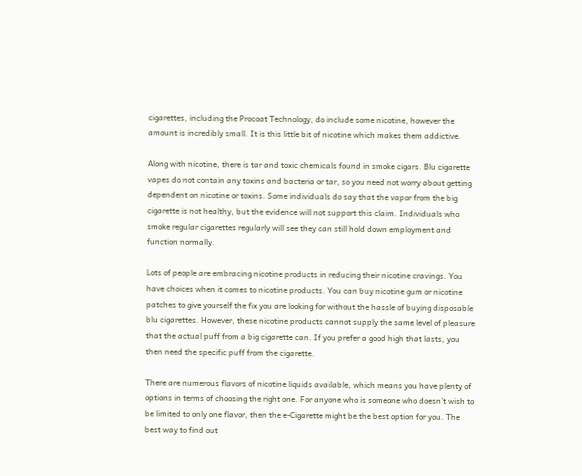cigarettes, including the Procoat Technology, do include some nicotine, however the amount is incredibly small. It is this little bit of nicotine which makes them addictive.

Along with nicotine, there is tar and toxic chemicals found in smoke cigars. Blu cigarette vapes do not contain any toxins and bacteria or tar, so you need not worry about getting dependent on nicotine or toxins. Some individuals do say that the vapor from the big cigarette is not healthy, but the evidence will not support this claim. Individuals who smoke regular cigarettes regularly will see they can still hold down employment and function normally.

Lots of people are embracing nicotine products in reducing their nicotine cravings. You have choices when it comes to nicotine products. You can buy nicotine gum or nicotine patches to give yourself the fix you are looking for without the hassle of buying disposable blu cigarettes. However, these nicotine products cannot supply the same level of pleasure that the actual puff from a big cigarette can. If you prefer a good high that lasts, you then need the specific puff from the cigarette.

There are numerous flavors of nicotine liquids available, which means you have plenty of options in terms of choosing the right one. For anyone who is someone who doesn’t wish to be limited to only one flavor, then the e-Cigarette might be the best option for you. The best way to find out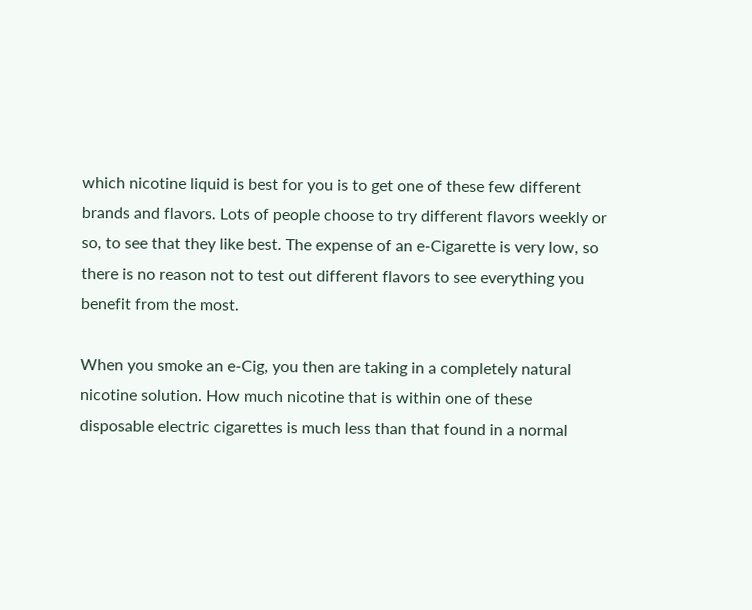which nicotine liquid is best for you is to get one of these few different brands and flavors. Lots of people choose to try different flavors weekly or so, to see that they like best. The expense of an e-Cigarette is very low, so there is no reason not to test out different flavors to see everything you benefit from the most.

When you smoke an e-Cig, you then are taking in a completely natural nicotine solution. How much nicotine that is within one of these disposable electric cigarettes is much less than that found in a normal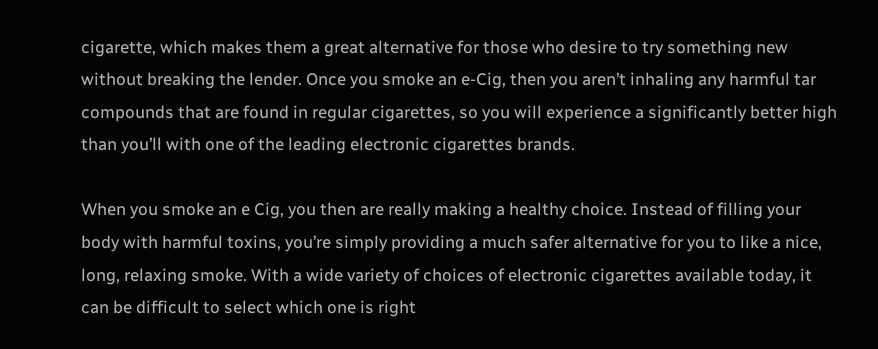cigarette, which makes them a great alternative for those who desire to try something new without breaking the lender. Once you smoke an e-Cig, then you aren’t inhaling any harmful tar compounds that are found in regular cigarettes, so you will experience a significantly better high than you’ll with one of the leading electronic cigarettes brands.

When you smoke an e Cig, you then are really making a healthy choice. Instead of filling your body with harmful toxins, you’re simply providing a much safer alternative for you to like a nice, long, relaxing smoke. With a wide variety of choices of electronic cigarettes available today, it can be difficult to select which one is right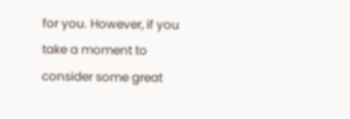for you. However, if you take a moment to consider some great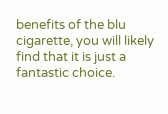benefits of the blu cigarette, you will likely find that it is just a fantastic choice.